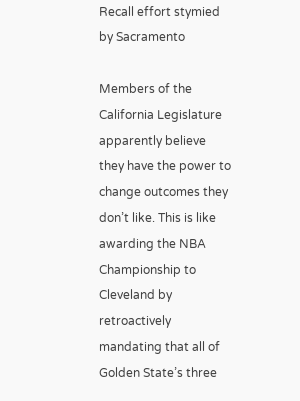Recall effort stymied by Sacramento

Members of the California Legislature apparently believe they have the power to change outcomes they don’t like. This is like awarding the NBA Championship to Cleveland by retroactively mandating that all of Golden State’s three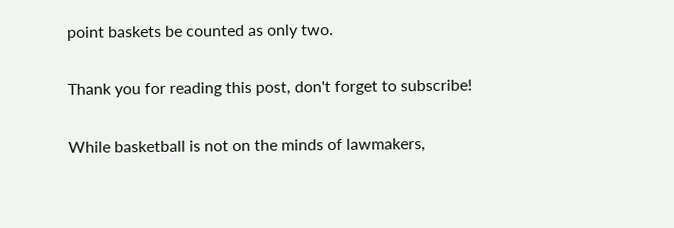point baskets be counted as only two.

Thank you for reading this post, don't forget to subscribe!

While basketball is not on the minds of lawmakers,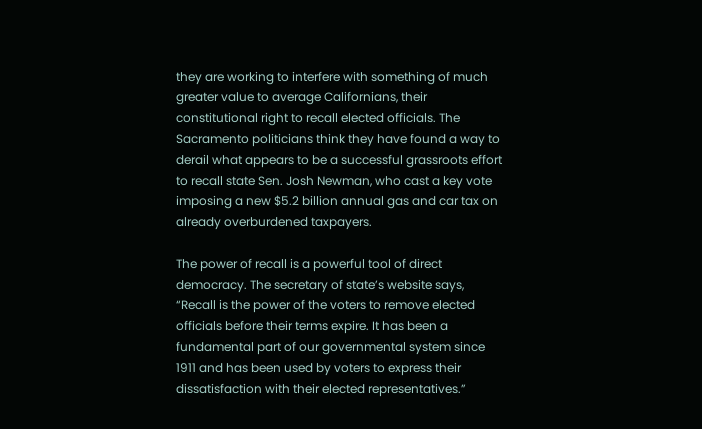they are working to interfere with something of much greater value to average Californians, their constitutional right to recall elected officials. The Sacramento politicians think they have found a way to derail what appears to be a successful grassroots effort to recall state Sen. Josh Newman, who cast a key vote imposing a new $5.2 billion annual gas and car tax on already overburdened taxpayers.

The power of recall is a powerful tool of direct democracy. The secretary of state’s website says, “Recall is the power of the voters to remove elected officials before their terms expire. It has been a fundamental part of our governmental system since 1911 and has been used by voters to express their dissatisfaction with their elected representatives.”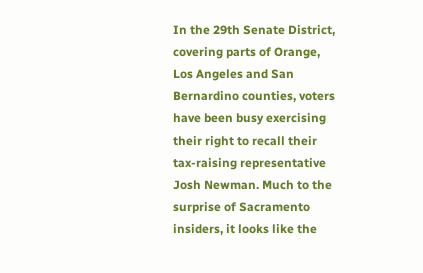In the 29th Senate District, covering parts of Orange, Los Angeles and San Bernardino counties, voters have been busy exercising their right to recall their tax-raising representative Josh Newman. Much to the surprise of Sacramento insiders, it looks like the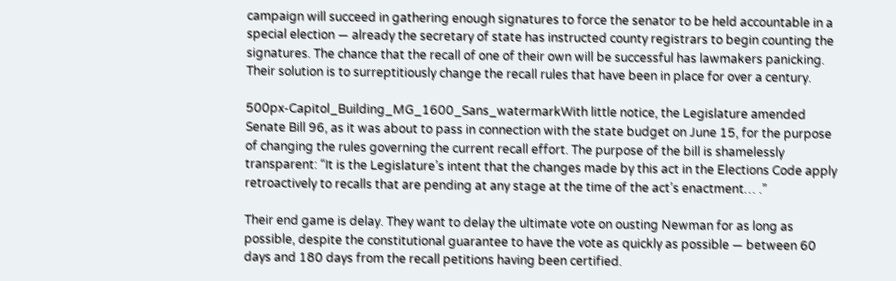campaign will succeed in gathering enough signatures to force the senator to be held accountable in a special election — already the secretary of state has instructed county registrars to begin counting the signatures. The chance that the recall of one of their own will be successful has lawmakers panicking. Their solution is to surreptitiously change the recall rules that have been in place for over a century.

500px-Capitol_Building_MG_1600_Sans_watermarkWith little notice, the Legislature amended Senate Bill 96, as it was about to pass in connection with the state budget on June 15, for the purpose of changing the rules governing the current recall effort. The purpose of the bill is shamelessly transparent: “It is the Legislature’s intent that the changes made by this act in the Elections Code apply retroactively to recalls that are pending at any stage at the time of the act’s enactment… .”

Their end game is delay. They want to delay the ultimate vote on ousting Newman for as long as possible, despite the constitutional guarantee to have the vote as quickly as possible — between 60 days and 180 days from the recall petitions having been certified.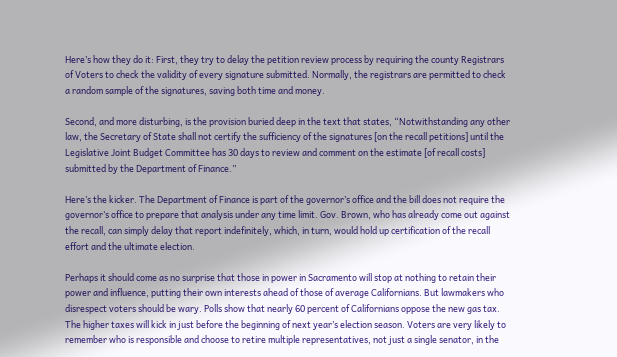Here’s how they do it: First, they try to delay the petition review process by requiring the county Registrars of Voters to check the validity of every signature submitted. Normally, the registrars are permitted to check a random sample of the signatures, saving both time and money.

Second, and more disturbing, is the provision buried deep in the text that states, “Notwithstanding any other law, the Secretary of State shall not certify the sufficiency of the signatures [on the recall petitions] until the Legislative Joint Budget Committee has 30 days to review and comment on the estimate [of recall costs] submitted by the Department of Finance.”

Here’s the kicker. The Department of Finance is part of the governor’s office and the bill does not require the governor’s office to prepare that analysis under any time limit. Gov. Brown, who has already come out against the recall, can simply delay that report indefinitely, which, in turn, would hold up certification of the recall effort and the ultimate election.

Perhaps it should come as no surprise that those in power in Sacramento will stop at nothing to retain their power and influence, putting their own interests ahead of those of average Californians. But lawmakers who disrespect voters should be wary. Polls show that nearly 60 percent of Californians oppose the new gas tax. The higher taxes will kick in just before the beginning of next year’s election season. Voters are very likely to remember who is responsible and choose to retire multiple representatives, not just a single senator, in the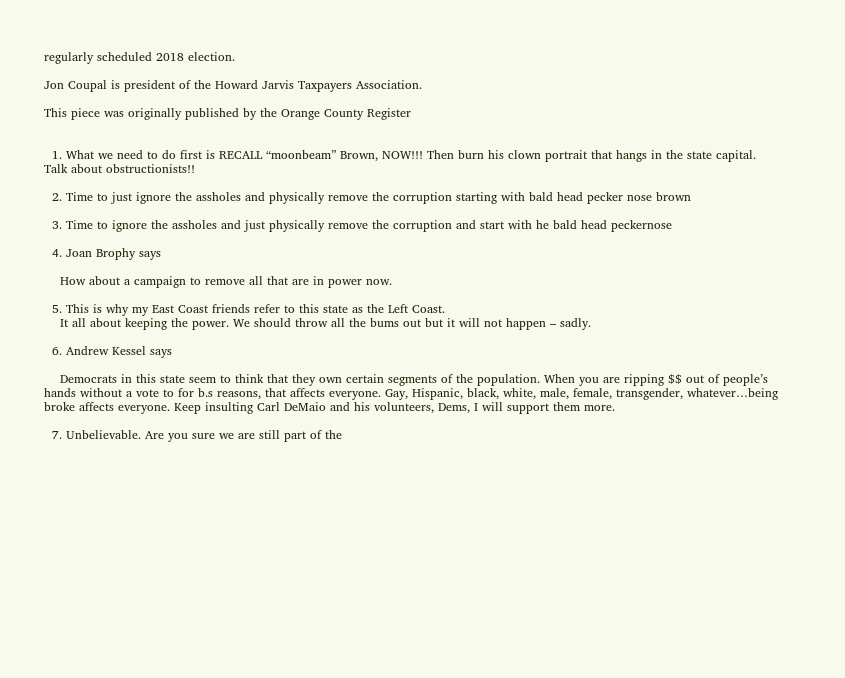regularly scheduled 2018 election.

Jon Coupal is president of the Howard Jarvis Taxpayers Association.

This piece was originally published by the Orange County Register


  1. What we need to do first is RECALL “moonbeam” Brown, NOW!!! Then burn his clown portrait that hangs in the state capital. Talk about obstructionists!!

  2. Time to just ignore the assholes and physically remove the corruption starting with bald head pecker nose brown

  3. Time to ignore the assholes and just physically remove the corruption and start with he bald head peckernose

  4. Joan Brophy says

    How about a campaign to remove all that are in power now.

  5. This is why my East Coast friends refer to this state as the Left Coast.
    It all about keeping the power. We should throw all the bums out but it will not happen – sadly.

  6. Andrew Kessel says

    Democrats in this state seem to think that they own certain segments of the population. When you are ripping $$ out of people’s hands without a vote to for b.s reasons, that affects everyone. Gay, Hispanic, black, white, male, female, transgender, whatever…being broke affects everyone. Keep insulting Carl DeMaio and his volunteers, Dems, I will support them more.

  7. Unbelievable. Are you sure we are still part of the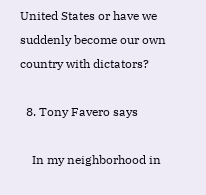United States or have we suddenly become our own country with dictators?

  8. Tony Favero says

    In my neighborhood in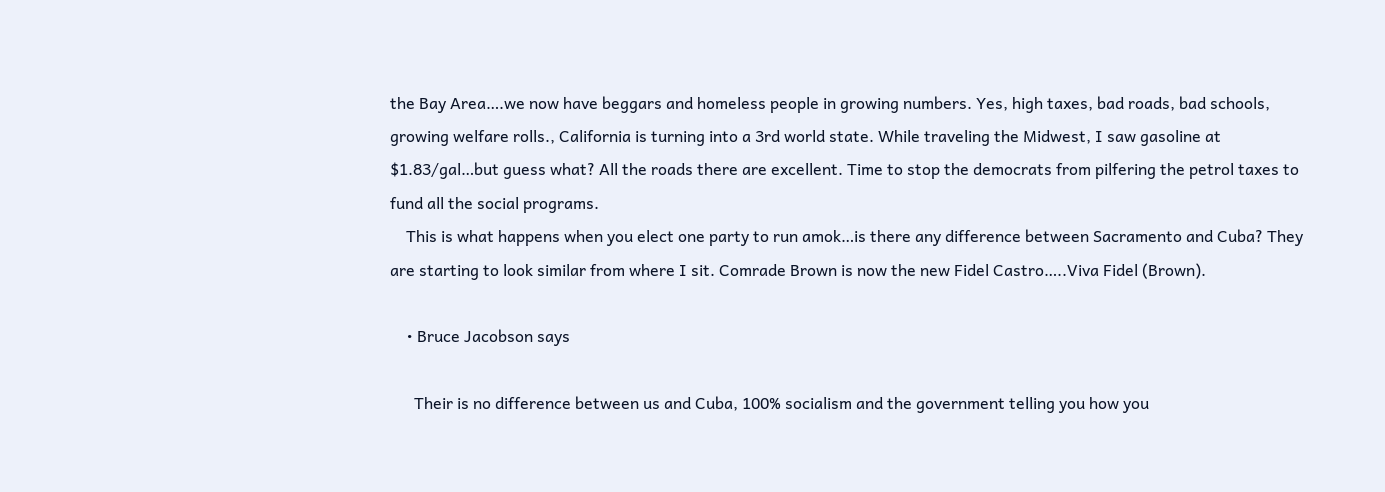the Bay Area….we now have beggars and homeless people in growing numbers. Yes, high taxes, bad roads, bad schools, growing welfare rolls., California is turning into a 3rd world state. While traveling the Midwest, I saw gasoline at $1.83/gal…but guess what? All the roads there are excellent. Time to stop the democrats from pilfering the petrol taxes to fund all the social programs.
    This is what happens when you elect one party to run amok…is there any difference between Sacramento and Cuba? They are starting to look similar from where I sit. Comrade Brown is now the new Fidel Castro…..Viva Fidel (Brown).

    • Bruce Jacobson says

      Their is no difference between us and Cuba, 100% socialism and the government telling you how you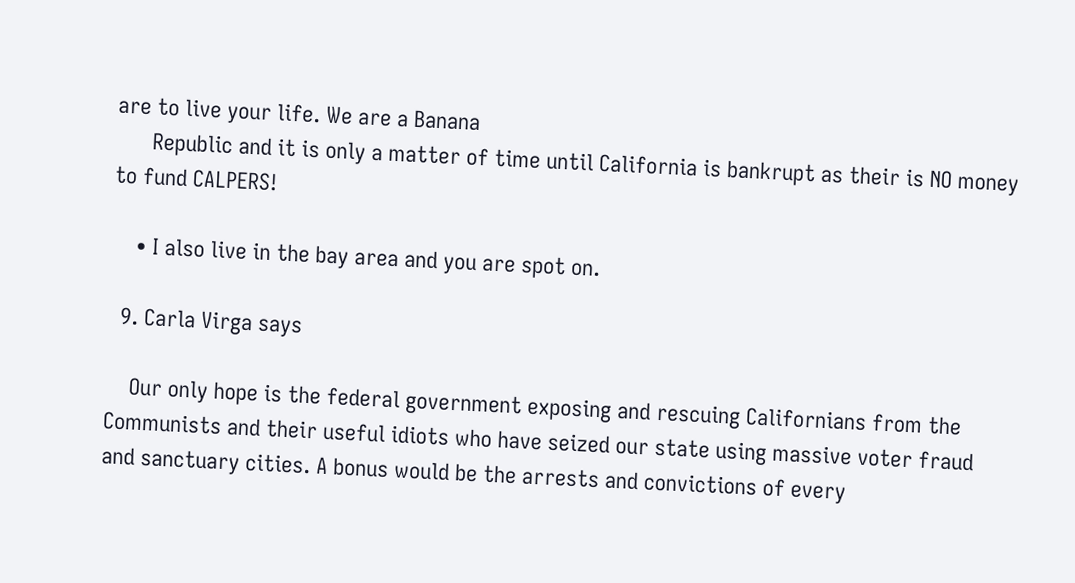are to live your life. We are a Banana
      Republic and it is only a matter of time until California is bankrupt as their is NO money to fund CALPERS!

    • I also live in the bay area and you are spot on.

  9. Carla Virga says

    Our only hope is the federal government exposing and rescuing Californians from the Communists and their useful idiots who have seized our state using massive voter fraud and sanctuary cities. A bonus would be the arrests and convictions of every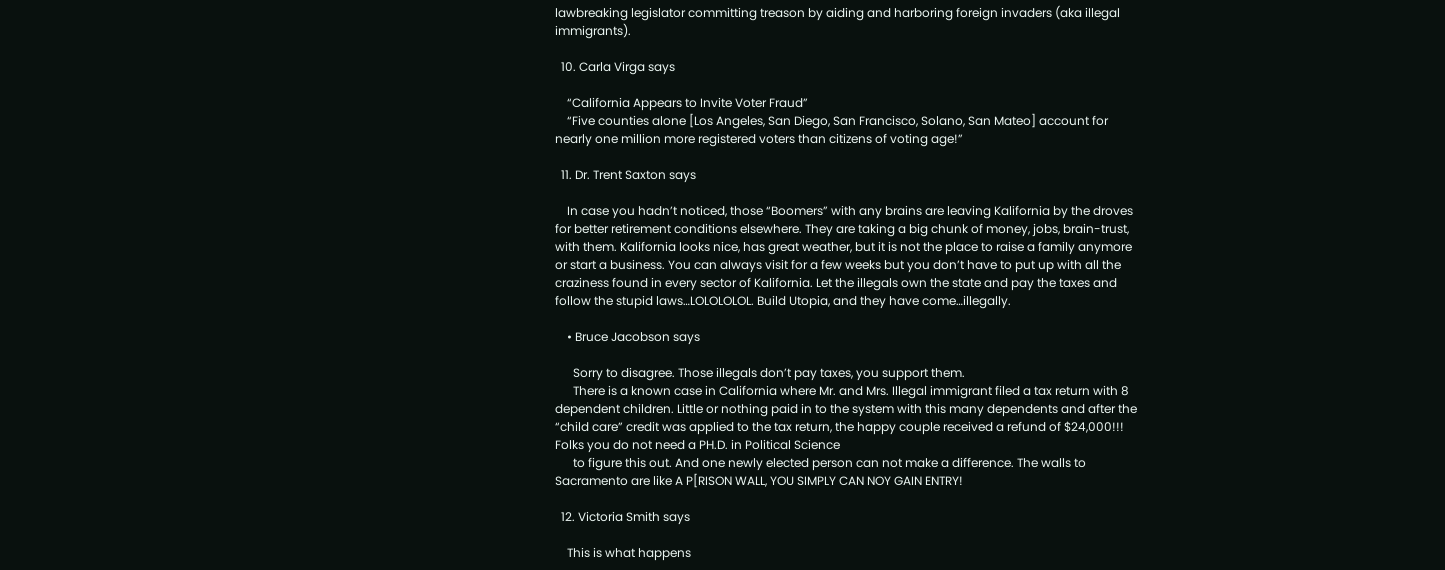lawbreaking legislator committing treason by aiding and harboring foreign invaders (aka illegal immigrants).

  10. Carla Virga says

    “California Appears to Invite Voter Fraud”
    “Five counties alone [Los Angeles, San Diego, San Francisco, Solano, San Mateo] account for nearly one million more registered voters than citizens of voting age!”

  11. Dr. Trent Saxton says

    In case you hadn’t noticed, those “Boomers” with any brains are leaving Kalifornia by the droves for better retirement conditions elsewhere. They are taking a big chunk of money, jobs, brain-trust, with them. Kalifornia looks nice, has great weather, but it is not the place to raise a family anymore or start a business. You can always visit for a few weeks but you don’t have to put up with all the craziness found in every sector of Kalifornia. Let the illegals own the state and pay the taxes and follow the stupid laws…LOLOLOLOL. Build Utopia, and they have come…illegally.

    • Bruce Jacobson says

      Sorry to disagree. Those illegals don’t pay taxes, you support them.
      There is a known case in California where Mr. and Mrs. Illegal immigrant filed a tax return with 8 dependent children. Little or nothing paid in to the system with this many dependents and after the “child care” credit was applied to the tax return, the happy couple received a refund of $24,000!!! Folks you do not need a PH.D. in Political Science
      to figure this out. And one newly elected person can not make a difference. The walls to Sacramento are like A P[RISON WALL, YOU SIMPLY CAN NOY GAIN ENTRY!

  12. Victoria Smith says

    This is what happens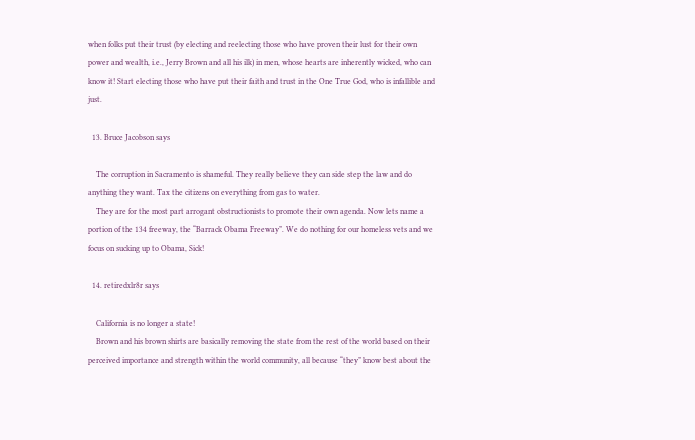when folks put their trust (by electing and reelecting those who have proven their lust for their own power and wealth, i.e., Jerry Brown and all his ilk) in men, whose hearts are inherently wicked, who can know it! Start electing those who have put their faith and trust in the One True God, who is infallible and just.

  13. Bruce Jacobson says

    The corruption in Sacramento is shameful. They really believe they can side step the law and do anything they want. Tax the citizens on everything from gas to water.
    They are for the most part arrogant obstructionists to promote their own agenda. Now lets name a portion of the 134 freeway, the “Barrack Obama Freeway”. We do nothing for our homeless vets and we focus on sucking up to Obama, Sick!

  14. retiredxlr8r says

    California is no longer a state!
    Brown and his brown shirts are basically removing the state from the rest of the world based on their perceived importance and strength within the world community, all because “they” know best about the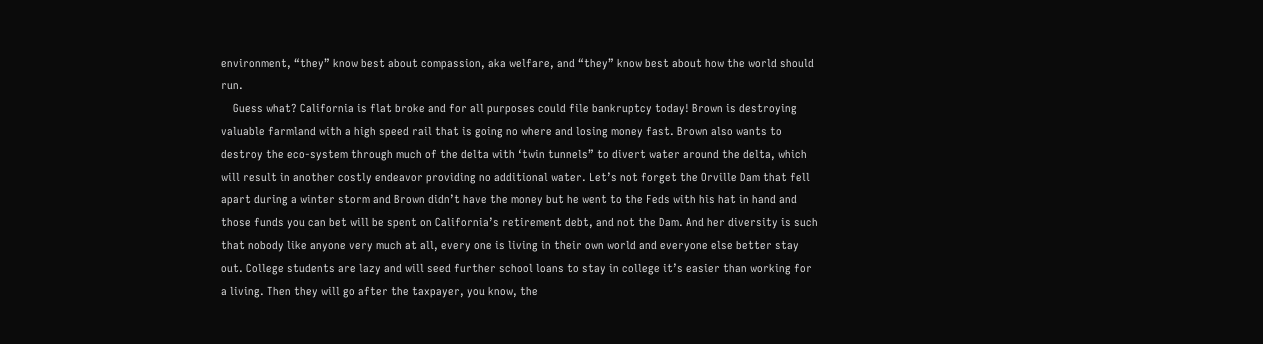environment, “they” know best about compassion, aka welfare, and “they” know best about how the world should run.
    Guess what? California is flat broke and for all purposes could file bankruptcy today! Brown is destroying valuable farmland with a high speed rail that is going no where and losing money fast. Brown also wants to destroy the eco-system through much of the delta with ‘twin tunnels” to divert water around the delta, which will result in another costly endeavor providing no additional water. Let’s not forget the Orville Dam that fell apart during a winter storm and Brown didn’t have the money but he went to the Feds with his hat in hand and those funds you can bet will be spent on California’s retirement debt, and not the Dam. And her diversity is such that nobody like anyone very much at all, every one is living in their own world and everyone else better stay out. College students are lazy and will seed further school loans to stay in college it’s easier than working for a living. Then they will go after the taxpayer, you know, the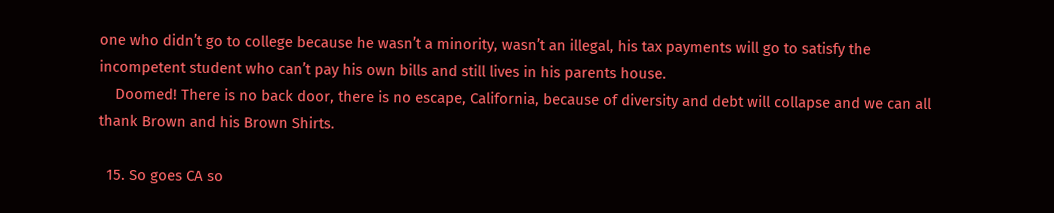one who didn’t go to college because he wasn’t a minority, wasn’t an illegal, his tax payments will go to satisfy the incompetent student who can’t pay his own bills and still lives in his parents house.
    Doomed! There is no back door, there is no escape, California, because of diversity and debt will collapse and we can all thank Brown and his Brown Shirts.

  15. So goes CA so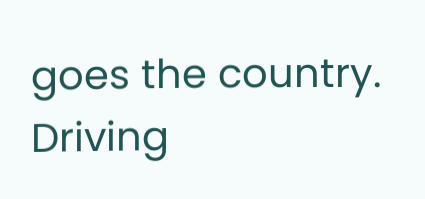goes the country. Driving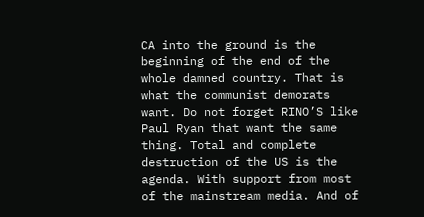CA into the ground is the beginning of the end of the whole damned country. That is what the communist demorats want. Do not forget RINO’S like Paul Ryan that want the same thing. Total and complete destruction of the US is the agenda. With support from most of the mainstream media. And of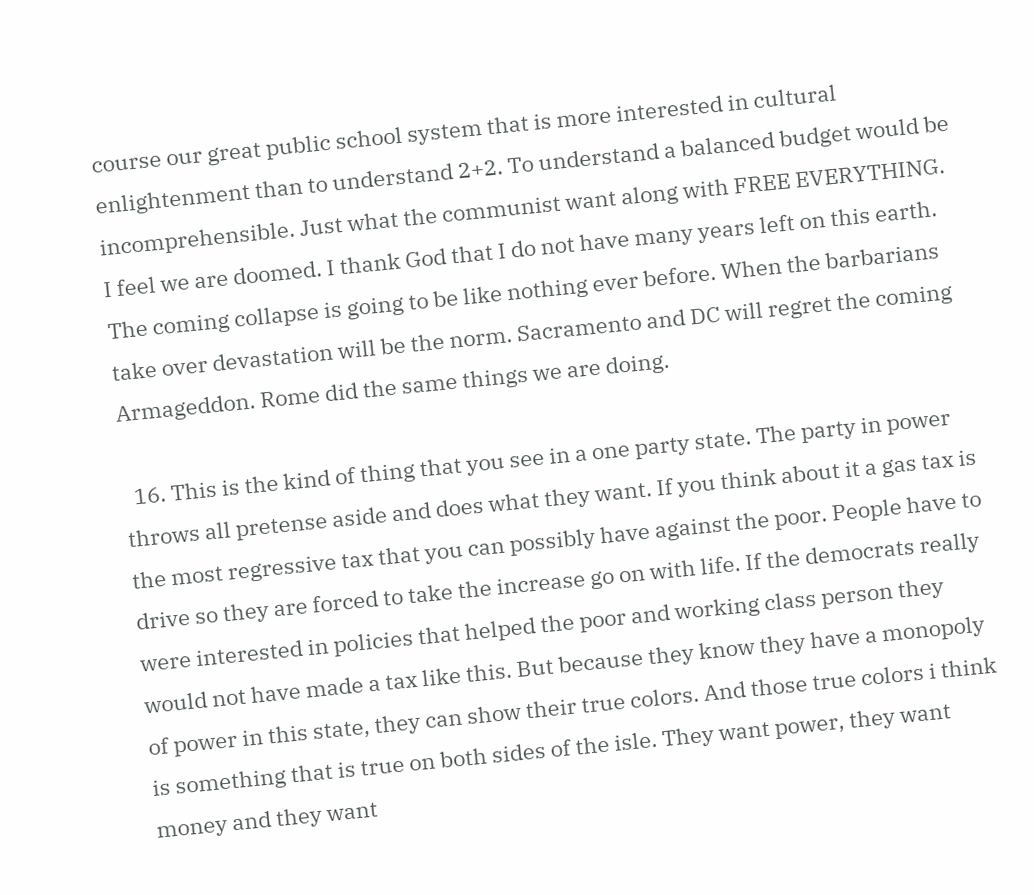course our great public school system that is more interested in cultural enlightenment than to understand 2+2. To understand a balanced budget would be incomprehensible. Just what the communist want along with FREE EVERYTHING. I feel we are doomed. I thank God that I do not have many years left on this earth. The coming collapse is going to be like nothing ever before. When the barbarians take over devastation will be the norm. Sacramento and DC will regret the coming Armageddon. Rome did the same things we are doing.

  16. This is the kind of thing that you see in a one party state. The party in power throws all pretense aside and does what they want. If you think about it a gas tax is the most regressive tax that you can possibly have against the poor. People have to drive so they are forced to take the increase go on with life. If the democrats really were interested in policies that helped the poor and working class person they would not have made a tax like this. But because they know they have a monopoly of power in this state, they can show their true colors. And those true colors i think is something that is true on both sides of the isle. They want power, they want money and they want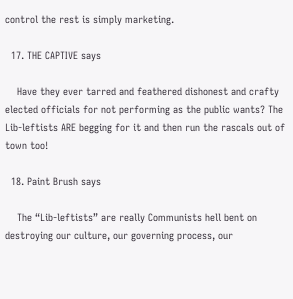control the rest is simply marketing.

  17. THE CAPTIVE says

    Have they ever tarred and feathered dishonest and crafty elected officials for not performing as the public wants? The Lib-leftists ARE begging for it and then run the rascals out of town too!

  18. Paint Brush says

    The “Lib-leftists” are really Communists hell bent on destroying our culture, our governing process, our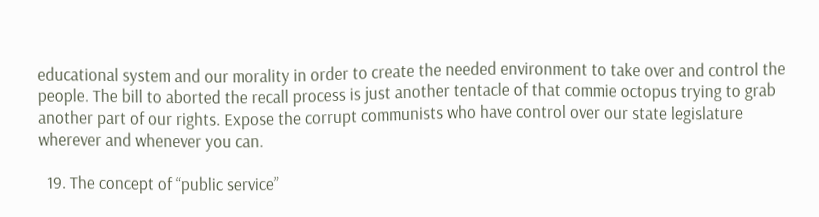educational system and our morality in order to create the needed environment to take over and control the people. The bill to aborted the recall process is just another tentacle of that commie octopus trying to grab another part of our rights. Expose the corrupt communists who have control over our state legislature wherever and whenever you can.

  19. The concept of “public service”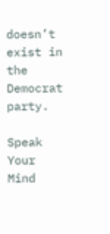doesn’t exist in the Democrat party.

Speak Your Mind